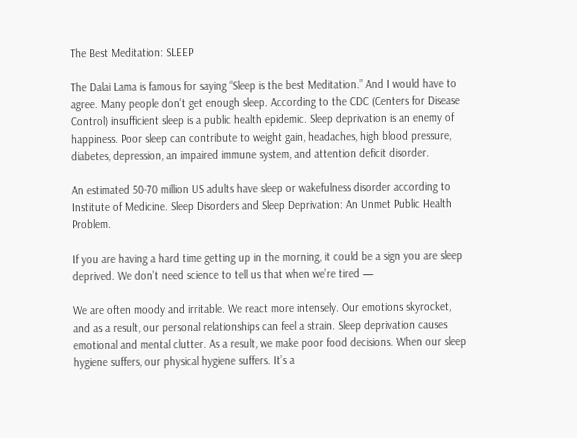The Best Meditation: SLEEP

The Dalai Lama is famous for saying “Sleep is the best Meditation.” And I would have to agree. Many people don’t get enough sleep. According to the CDC (Centers for Disease Control) insufficient sleep is a public health epidemic. Sleep deprivation is an enemy of happiness. Poor sleep can contribute to weight gain, headaches, high blood pressure, diabetes, depression, an impaired immune system, and attention deficit disorder.

An estimated 50-70 million US adults have sleep or wakefulness disorder according to Institute of Medicine. Sleep Disorders and Sleep Deprivation: An Unmet Public Health Problem.

If you are having a hard time getting up in the morning, it could be a sign you are sleep deprived. We don’t need science to tell us that when we’re tired —

We are often moody and irritable. We react more intensely. Our emotions skyrocket, and as a result, our personal relationships can feel a strain. Sleep deprivation causes emotional and mental clutter. As a result, we make poor food decisions. When our sleep hygiene suffers, our physical hygiene suffers. It’s a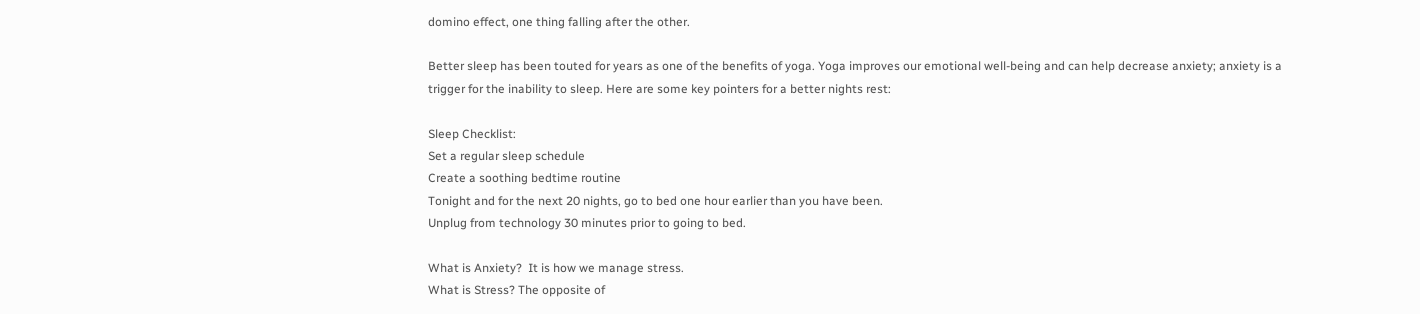domino effect, one thing falling after the other.

Better sleep has been touted for years as one of the benefits of yoga. Yoga improves our emotional well-being and can help decrease anxiety; anxiety is a trigger for the inability to sleep. Here are some key pointers for a better nights rest:

Sleep Checklist:
Set a regular sleep schedule
Create a soothing bedtime routine
Tonight and for the next 20 nights, go to bed one hour earlier than you have been.
Unplug from technology 30 minutes prior to going to bed.

What is Anxiety?  It is how we manage stress.
What is Stress? The opposite of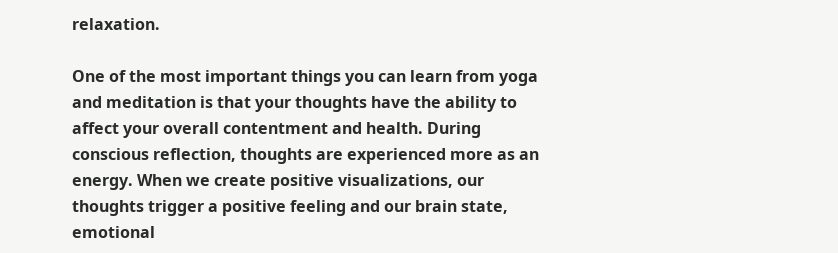relaxation.

One of the most important things you can learn from yoga and meditation is that your thoughts have the ability to affect your overall contentment and health. During conscious reflection, thoughts are experienced more as an energy. When we create positive visualizations, our thoughts trigger a positive feeling and our brain state, emotional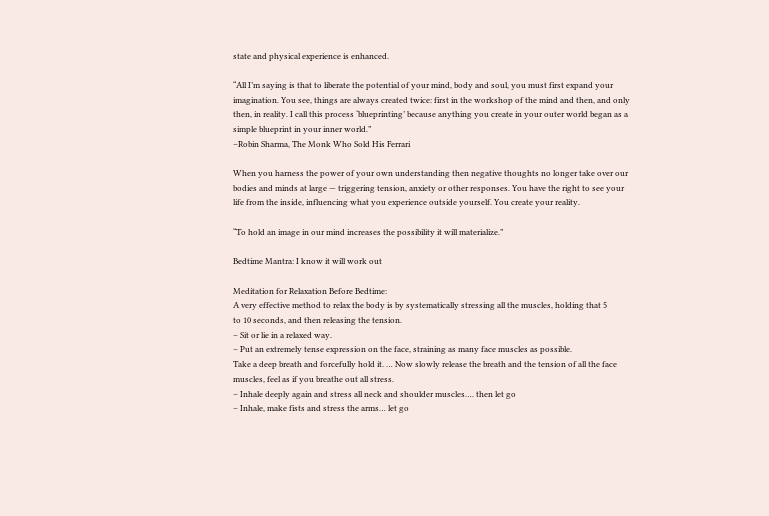state and physical experience is enhanced.

“All I’m saying is that to liberate the potential of your mind, body and soul, you must first expand your imagination. You see, things are always created twice: first in the workshop of the mind and then, and only then, in reality. I call this process ‘blueprinting’ because anything you create in your outer world began as a simple blueprint in your inner world.”
–Robin Sharma, The Monk Who Sold His Ferrari

When you harness the power of your own understanding then negative thoughts no longer take over our bodies and minds at large — triggering tension, anxiety or other responses. You have the right to see your life from the inside, influencing what you experience outside yourself. You create your reality.

“To hold an image in our mind increases the possibility it will materialize.”

Bedtime Mantra: I know it will work out

Meditation for Relaxation Before Bedtime:
A very effective method to relax the body is by systematically stressing all the muscles, holding that 5
to 10 seconds, and then releasing the tension.
– Sit or lie in a relaxed way.
– Put an extremely tense expression on the face, straining as many face muscles as possible.
Take a deep breath and forcefully hold it. … Now slowly release the breath and the tension of all the face muscles, feel as if you breathe out all stress.
– Inhale deeply again and stress all neck and shoulder muscles…. then let go
– Inhale, make fists and stress the arms… let go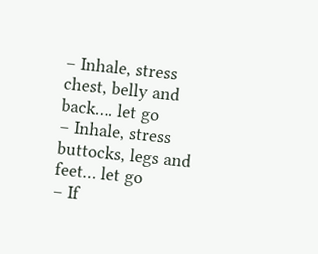– Inhale, stress chest, belly and back…. let go
– Inhale, stress buttocks, legs and feet… let go
– If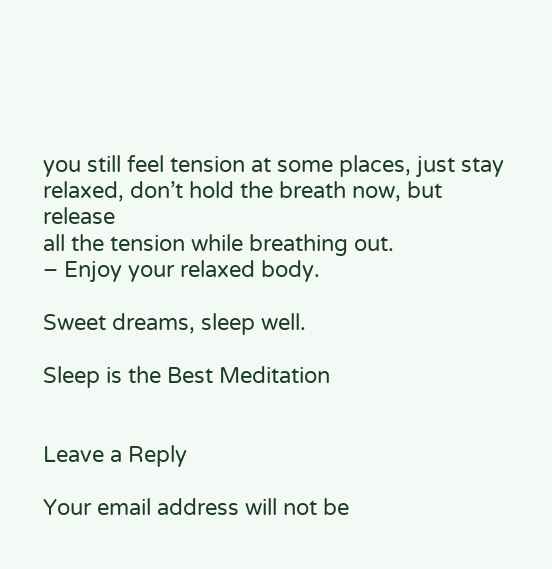you still feel tension at some places, just stay relaxed, don’t hold the breath now, but release
all the tension while breathing out.
– Enjoy your relaxed body.

Sweet dreams, sleep well.

Sleep is the Best Meditation


Leave a Reply

Your email address will not be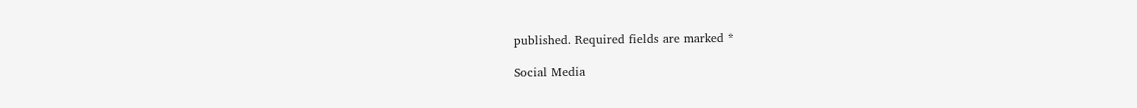published. Required fields are marked *

Social Media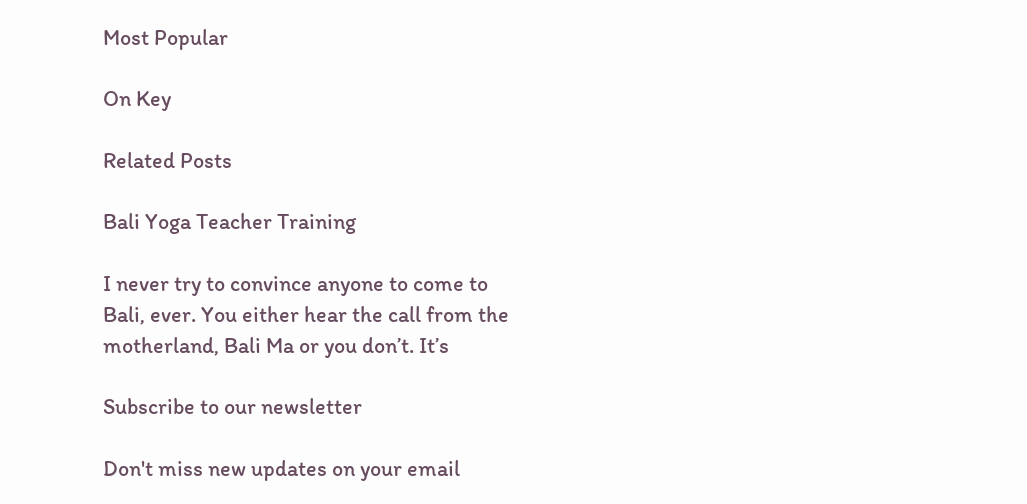Most Popular

On Key

Related Posts

Bali Yoga Teacher Training

I never try to convince anyone to come to Bali, ever. You either hear the call from the motherland, Bali Ma or you don’t. It’s

Subscribe to our newsletter

Don't miss new updates on your email